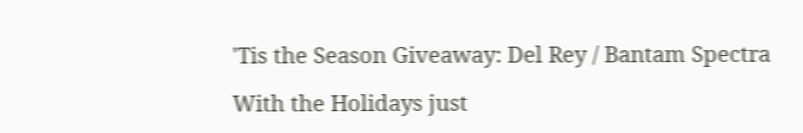'Tis the Season Giveaway: Del Rey / Bantam Spectra

With the Holidays just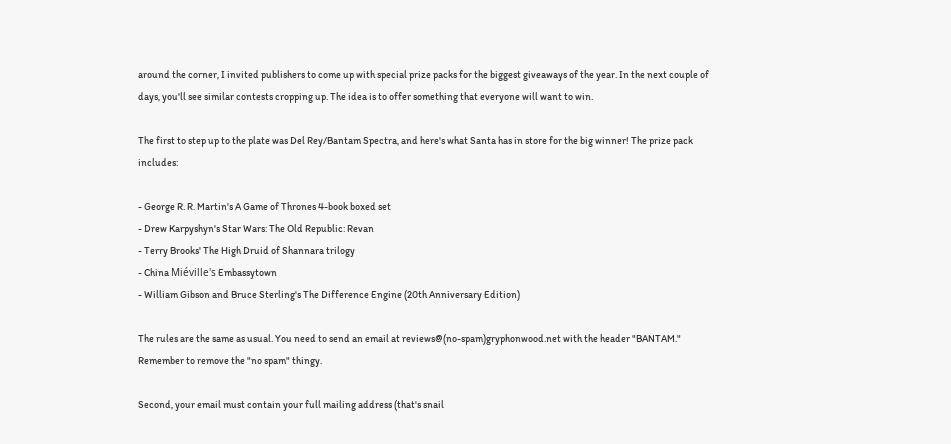around the corner, I invited publishers to come up with special prize packs for the biggest giveaways of the year. In the next couple of days, you'll see similar contests cropping up. The idea is to offer something that everyone will want to win.

The first to step up to the plate was Del Rey/Bantam Spectra, and here's what Santa has in store for the big winner! The prize pack includes:

- George R. R. Martin's A Game of Thrones 4-book boxed set
- Drew Karpyshyn's Star Wars: The Old Republic: Revan
- Terry Brooks' The High Druid of Shannara trilogy
- China Miéville's Embassytown
- William Gibson and Bruce Sterling's The Difference Engine (20th Anniversary Edition)

The rules are the same as usual. You need to send an email at reviews@(no-spam)gryphonwood.net with the header "BANTAM." Remember to remove the "no spam" thingy.

Second, your email must contain your full mailing address (that's snail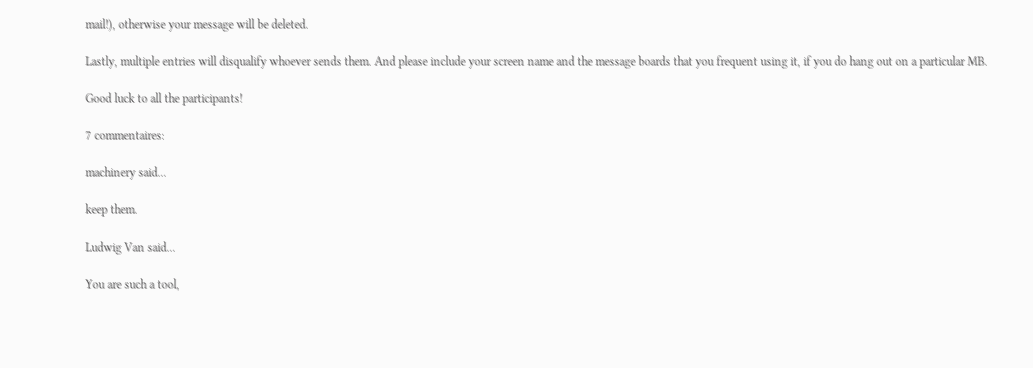mail!), otherwise your message will be deleted.

Lastly, multiple entries will disqualify whoever sends them. And please include your screen name and the message boards that you frequent using it, if you do hang out on a particular MB.

Good luck to all the participants!

7 commentaires:

machinery said...

keep them.

Ludwig Van said...

You are such a tool,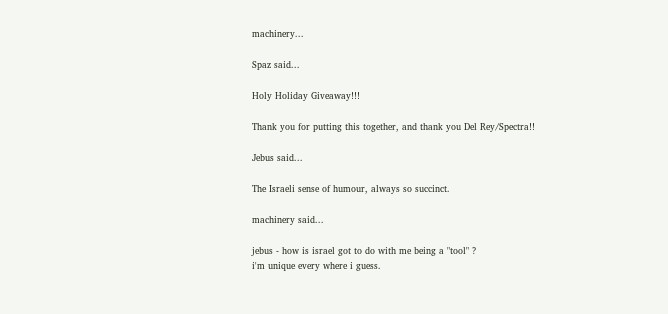machinery...

Spaz said...

Holy Holiday Giveaway!!!

Thank you for putting this together, and thank you Del Rey/Spectra!!

Jebus said...

The Israeli sense of humour, always so succinct.

machinery said...

jebus - how is israel got to do with me being a "tool" ?
i'm unique every where i guess.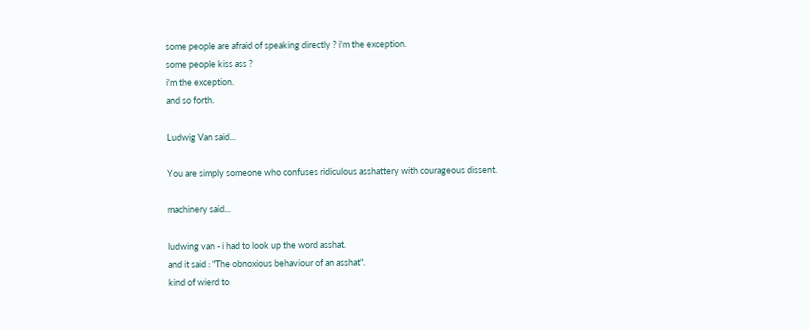some people are afraid of speaking directly ? i'm the exception.
some people kiss ass ?
i'm the exception.
and so forth.

Ludwig Van said...

You are simply someone who confuses ridiculous asshattery with courageous dissent.

machinery said...

ludwing van - i had to look up the word asshat.
and it said : "The obnoxious behaviour of an asshat".
kind of wierd to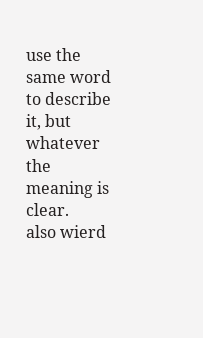use the same word to describe it, but whatever the meaning is clear.
also wierd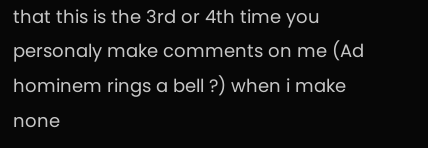that this is the 3rd or 4th time you personaly make comments on me (Ad hominem rings a bell ?) when i make none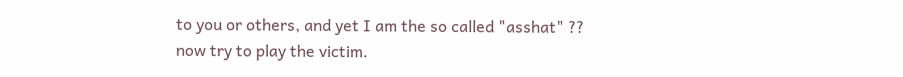to you or others, and yet I am the so called "asshat" ??
now try to play the victim.